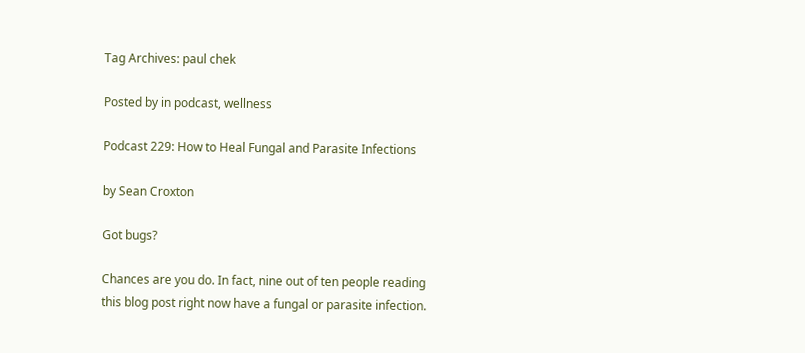Tag Archives: paul chek

Posted by in podcast, wellness

Podcast 229: How to Heal Fungal and Parasite Infections

by Sean Croxton

Got bugs?

Chances are you do. In fact, nine out of ten people reading this blog post right now have a fungal or parasite infection.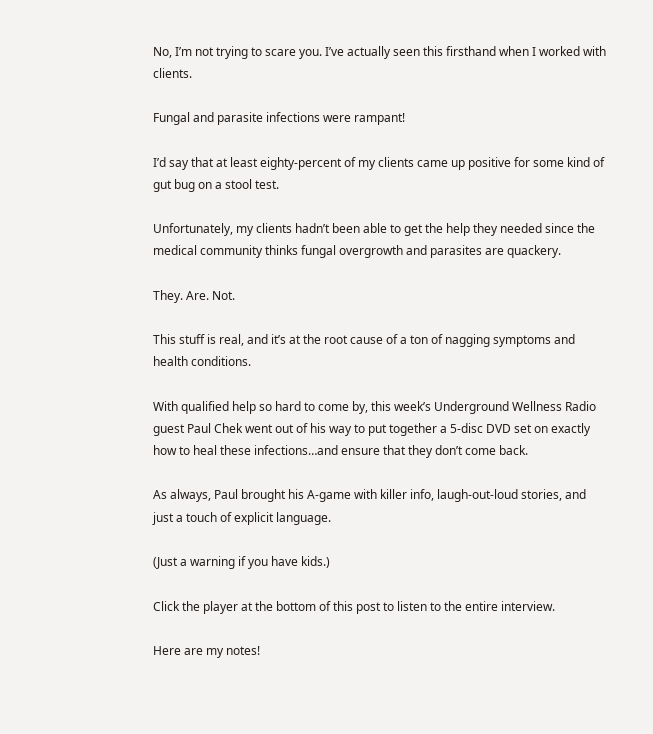No, I’m not trying to scare you. I’ve actually seen this firsthand when I worked with clients.

Fungal and parasite infections were rampant!

I’d say that at least eighty-percent of my clients came up positive for some kind of gut bug on a stool test.

Unfortunately, my clients hadn’t been able to get the help they needed since the medical community thinks fungal overgrowth and parasites are quackery.

They. Are. Not.

This stuff is real, and it’s at the root cause of a ton of nagging symptoms and health conditions.

With qualified help so hard to come by, this week’s Underground Wellness Radio guest Paul Chek went out of his way to put together a 5-disc DVD set on exactly how to heal these infections…and ensure that they don’t come back.

As always, Paul brought his A-game with killer info, laugh-out-loud stories, and just a touch of explicit language.

(Just a warning if you have kids.)

Click the player at the bottom of this post to listen to the entire interview.

Here are my notes!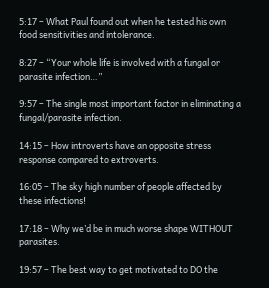5:17 – What Paul found out when he tested his own food sensitivities and intolerance.

8:27 – “Your whole life is involved with a fungal or parasite infection…”

9:57 – The single most important factor in eliminating a fungal/parasite infection.

14:15 – How introverts have an opposite stress response compared to extroverts.

16:05 – The sky high number of people affected by these infections!

17:18 – Why we’d be in much worse shape WITHOUT parasites.

19:57 – The best way to get motivated to DO the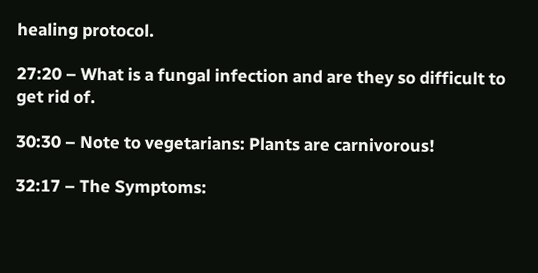healing protocol.

27:20 – What is a fungal infection and are they so difficult to get rid of.

30:30 – Note to vegetarians: Plants are carnivorous!

32:17 – The Symptoms: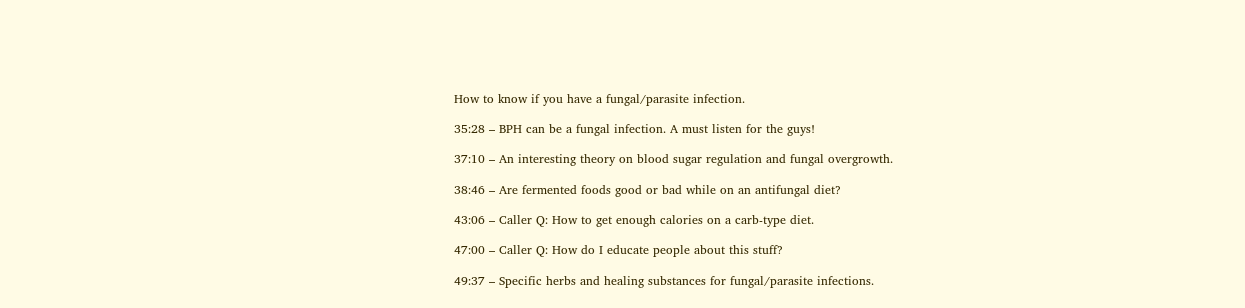How to know if you have a fungal/parasite infection.

35:28 – BPH can be a fungal infection. A must listen for the guys!

37:10 – An interesting theory on blood sugar regulation and fungal overgrowth.

38:46 – Are fermented foods good or bad while on an antifungal diet?

43:06 – Caller Q: How to get enough calories on a carb-type diet.

47:00 – Caller Q: How do I educate people about this stuff?

49:37 – Specific herbs and healing substances for fungal/parasite infections.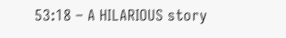53:18 – A HILARIOUS story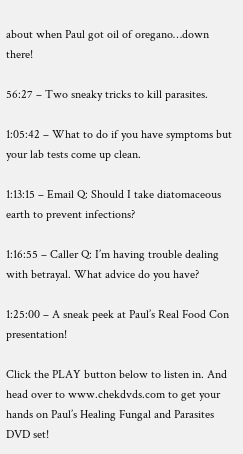about when Paul got oil of oregano…down there!

56:27 – Two sneaky tricks to kill parasites.

1:05:42 – What to do if you have symptoms but your lab tests come up clean.

1:13:15 – Email Q: Should I take diatomaceous earth to prevent infections?

1:16:55 – Caller Q: I’m having trouble dealing with betrayal. What advice do you have?

1:25:00 – A sneak peek at Paul’s Real Food Con presentation!

Click the PLAY button below to listen in. And head over to www.chekdvds.com to get your hands on Paul’s Healing Fungal and Parasites DVD set!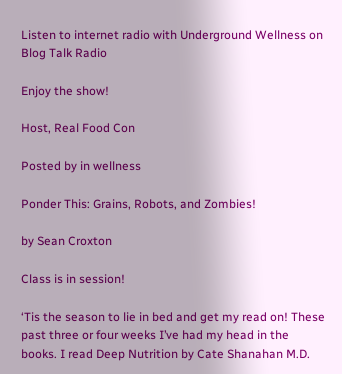Listen to internet radio with Underground Wellness on Blog Talk Radio

Enjoy the show!

Host, Real Food Con

Posted by in wellness

Ponder This: Grains, Robots, and Zombies!

by Sean Croxton

Class is in session!

‘Tis the season to lie in bed and get my read on! These past three or four weeks I’ve had my head in the books. I read Deep Nutrition by Cate Shanahan M.D.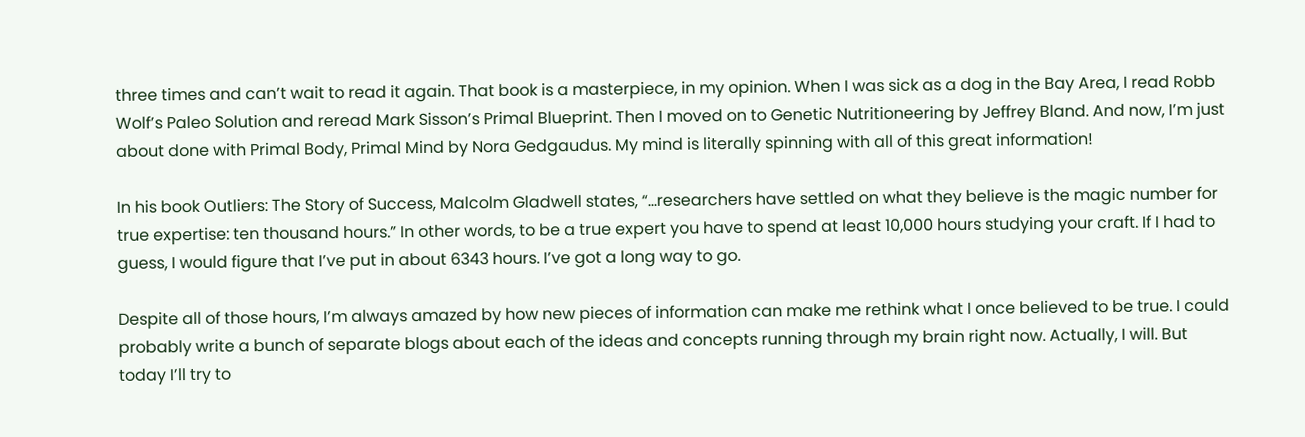three times and can’t wait to read it again. That book is a masterpiece, in my opinion. When I was sick as a dog in the Bay Area, I read Robb Wolf’s Paleo Solution and reread Mark Sisson’s Primal Blueprint. Then I moved on to Genetic Nutritioneering by Jeffrey Bland. And now, I’m just about done with Primal Body, Primal Mind by Nora Gedgaudus. My mind is literally spinning with all of this great information!

In his book Outliers: The Story of Success, Malcolm Gladwell states, “…researchers have settled on what they believe is the magic number for true expertise: ten thousand hours.” In other words, to be a true expert you have to spend at least 10,000 hours studying your craft. If I had to guess, I would figure that I’ve put in about 6343 hours. I’ve got a long way to go.

Despite all of those hours, I’m always amazed by how new pieces of information can make me rethink what I once believed to be true. I could probably write a bunch of separate blogs about each of the ideas and concepts running through my brain right now. Actually, I will. But today I’ll try to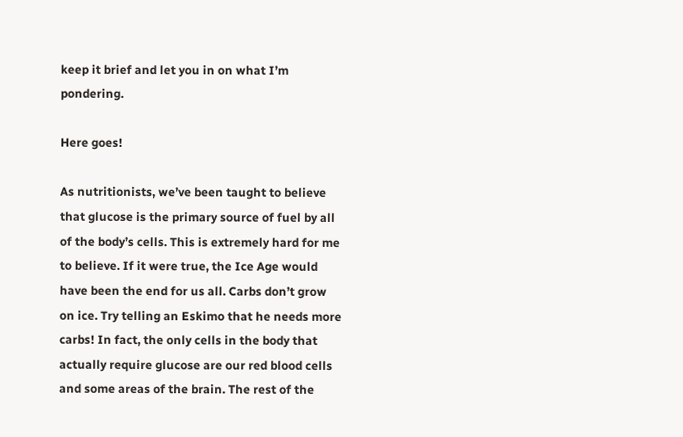keep it brief and let you in on what I’m pondering.

Here goes!

As nutritionists, we’ve been taught to believe that glucose is the primary source of fuel by all of the body’s cells. This is extremely hard for me to believe. If it were true, the Ice Age would have been the end for us all. Carbs don’t grow on ice. Try telling an Eskimo that he needs more carbs! In fact, the only cells in the body that actually require glucose are our red blood cells and some areas of the brain. The rest of the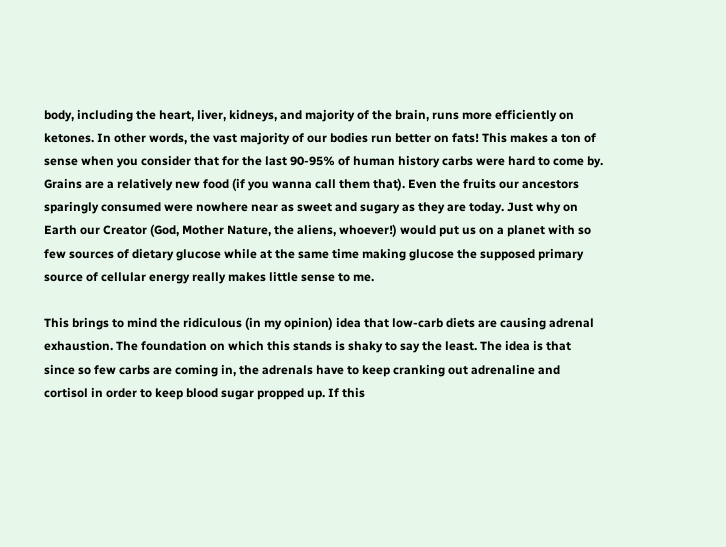body, including the heart, liver, kidneys, and majority of the brain, runs more efficiently on ketones. In other words, the vast majority of our bodies run better on fats! This makes a ton of sense when you consider that for the last 90-95% of human history carbs were hard to come by. Grains are a relatively new food (if you wanna call them that). Even the fruits our ancestors sparingly consumed were nowhere near as sweet and sugary as they are today. Just why on Earth our Creator (God, Mother Nature, the aliens, whoever!) would put us on a planet with so few sources of dietary glucose while at the same time making glucose the supposed primary source of cellular energy really makes little sense to me.

This brings to mind the ridiculous (in my opinion) idea that low-carb diets are causing adrenal exhaustion. The foundation on which this stands is shaky to say the least. The idea is that since so few carbs are coming in, the adrenals have to keep cranking out adrenaline and cortisol in order to keep blood sugar propped up. If this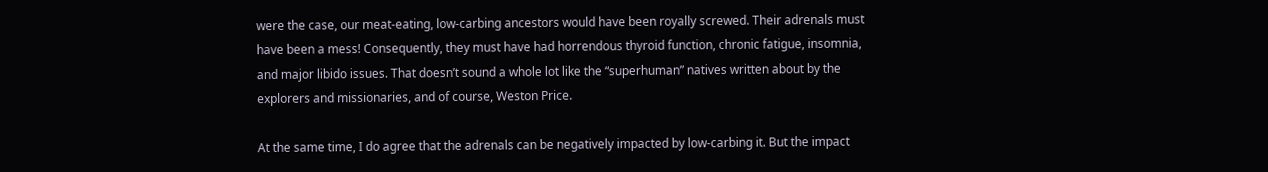were the case, our meat-eating, low-carbing ancestors would have been royally screwed. Their adrenals must have been a mess! Consequently, they must have had horrendous thyroid function, chronic fatigue, insomnia, and major libido issues. That doesn’t sound a whole lot like the “superhuman” natives written about by the explorers and missionaries, and of course, Weston Price.

At the same time, I do agree that the adrenals can be negatively impacted by low-carbing it. But the impact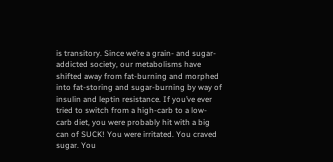is transitory. Since we’re a grain- and sugar-addicted society, our metabolisms have shifted away from fat-burning and morphed into fat-storing and sugar-burning by way of insulin and leptin resistance. If you’ve ever tried to switch from a high-carb to a low-carb diet, you were probably hit with a big can of SUCK! You were irritated. You craved sugar. You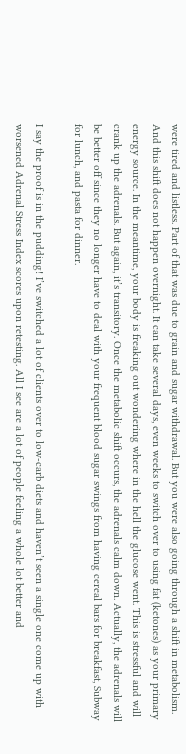were tired and listless. Part of that was due to grain and sugar withdrawal. But you were also going through a shift in metabolism. And this shift does not happen overnight. It can take several days, even weeks to switch over to using fat (ketones) as your primary energy source. In the meantime, your body is freaking out wondering where in the hell the glucose went. This is stressful and will crank up the adrenals. But again, it’s transitory. Once the metabolic shift occurs, the adrenals calm down. Actually, the adrenals will be better off since they no longer have to deal with your frequent blood sugar swings from having cereal bars for breakfast, Subway for lunch, and pasta for dinner.

I say the proof is in the pudding! I’ve switched a lot of clients over to low-carb diets and haven’t seen a single one come up with worsened Adrenal Stress Index scores upon retesting. All I see are a lot of people feeling a whole lot better and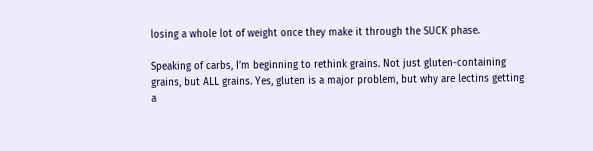losing a whole lot of weight once they make it through the SUCK phase.

Speaking of carbs, I’m beginning to rethink grains. Not just gluten-containing grains, but ALL grains. Yes, gluten is a major problem, but why are lectins getting a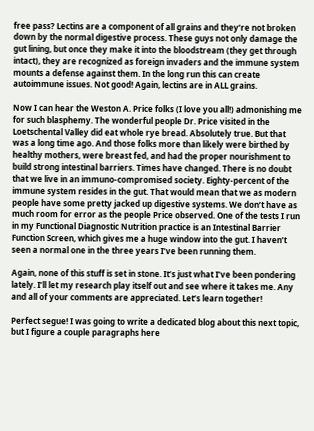free pass? Lectins are a component of all grains and they’re not broken down by the normal digestive process. These guys not only damage the gut lining, but once they make it into the bloodstream (they get through intact), they are recognized as foreign invaders and the immune system mounts a defense against them. In the long run this can create autoimmune issues. Not good! Again, lectins are in ALL grains.

Now I can hear the Weston A. Price folks (I love you all!) admonishing me for such blasphemy. The wonderful people Dr. Price visited in the Loetschental Valley did eat whole rye bread. Absolutely true. But that was a long time ago. And those folks more than likely were birthed by healthy mothers, were breast fed, and had the proper nourishment to build strong intestinal barriers. Times have changed. There is no doubt that we live in an immuno-compromised society. Eighty-percent of the immune system resides in the gut. That would mean that we as modern people have some pretty jacked up digestive systems. We don’t have as much room for error as the people Price observed. One of the tests I run in my Functional Diagnostic Nutrition practice is an Intestinal Barrier Function Screen, which gives me a huge window into the gut. I haven’t seen a normal one in the three years I’ve been running them.

Again, none of this stuff is set in stone. It’s just what I’ve been pondering lately. I’ll let my research play itself out and see where it takes me. Any and all of your comments are appreciated. Let’s learn together!

Perfect segue! I was going to write a dedicated blog about this next topic, but I figure a couple paragraphs here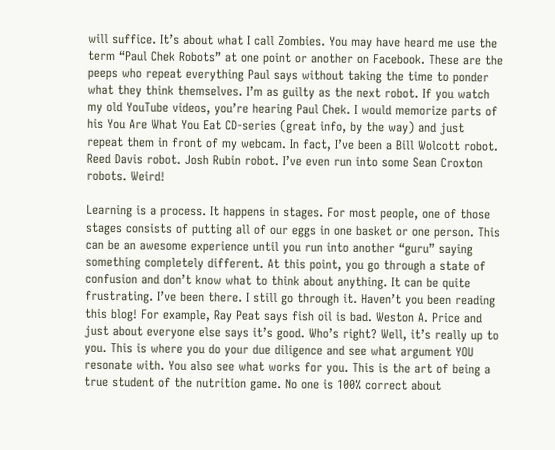will suffice. It’s about what I call Zombies. You may have heard me use the term “Paul Chek Robots” at one point or another on Facebook. These are the peeps who repeat everything Paul says without taking the time to ponder what they think themselves. I’m as guilty as the next robot. If you watch my old YouTube videos, you’re hearing Paul Chek. I would memorize parts of his You Are What You Eat CD-series (great info, by the way) and just repeat them in front of my webcam. In fact, I’ve been a Bill Wolcott robot. Reed Davis robot. Josh Rubin robot. I’ve even run into some Sean Croxton robots. Weird!

Learning is a process. It happens in stages. For most people, one of those stages consists of putting all of our eggs in one basket or one person. This can be an awesome experience until you run into another “guru” saying something completely different. At this point, you go through a state of confusion and don’t know what to think about anything. It can be quite frustrating. I’ve been there. I still go through it. Haven’t you been reading this blog! For example, Ray Peat says fish oil is bad. Weston A. Price and just about everyone else says it’s good. Who’s right? Well, it’s really up to you. This is where you do your due diligence and see what argument YOU resonate with. You also see what works for you. This is the art of being a true student of the nutrition game. No one is 100% correct about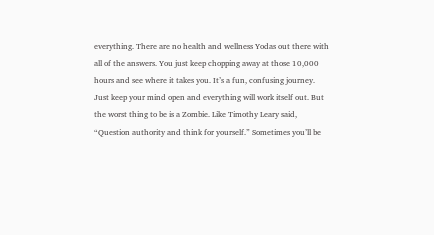everything. There are no health and wellness Yodas out there with all of the answers. You just keep chopping away at those 10,000 hours and see where it takes you. It’s a fun, confusing journey. Just keep your mind open and everything will work itself out. But the worst thing to be is a Zombie. Like Timothy Leary said, “Question authority and think for yourself.” Sometimes you’ll be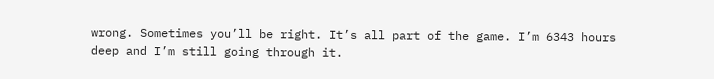wrong. Sometimes you’ll be right. It’s all part of the game. I’m 6343 hours deep and I’m still going through it.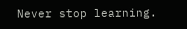Never stop learning.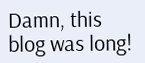Damn, this blog was long!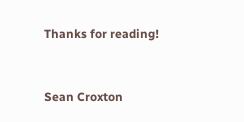Thanks for reading!


Sean Croxton